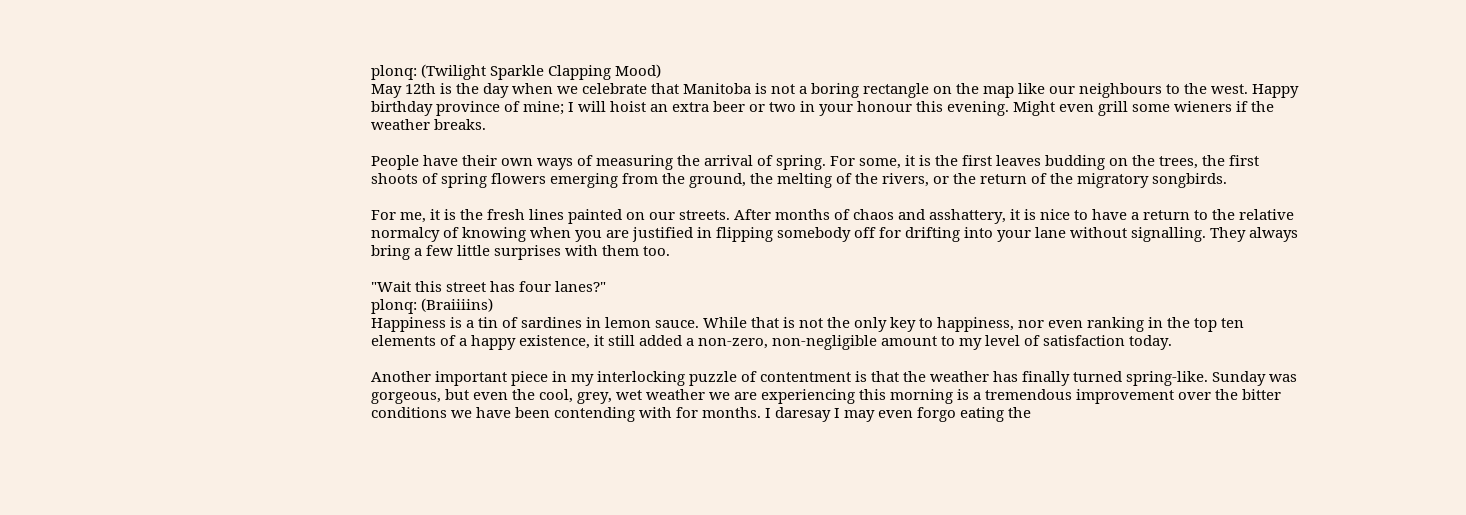plonq: (Twilight Sparkle Clapping Mood)
May 12th is the day when we celebrate that Manitoba is not a boring rectangle on the map like our neighbours to the west. Happy birthday province of mine; I will hoist an extra beer or two in your honour this evening. Might even grill some wieners if the weather breaks.

People have their own ways of measuring the arrival of spring. For some, it is the first leaves budding on the trees, the first shoots of spring flowers emerging from the ground, the melting of the rivers, or the return of the migratory songbirds.

For me, it is the fresh lines painted on our streets. After months of chaos and asshattery, it is nice to have a return to the relative normalcy of knowing when you are justified in flipping somebody off for drifting into your lane without signalling. They always bring a few little surprises with them too.

"Wait this street has four lanes?"
plonq: (Braiiiins)
Happiness is a tin of sardines in lemon sauce. While that is not the only key to happiness, nor even ranking in the top ten elements of a happy existence, it still added a non-zero, non-negligible amount to my level of satisfaction today.

Another important piece in my interlocking puzzle of contentment is that the weather has finally turned spring-like. Sunday was gorgeous, but even the cool, grey, wet weather we are experiencing this morning is a tremendous improvement over the bitter conditions we have been contending with for months. I daresay I may even forgo eating the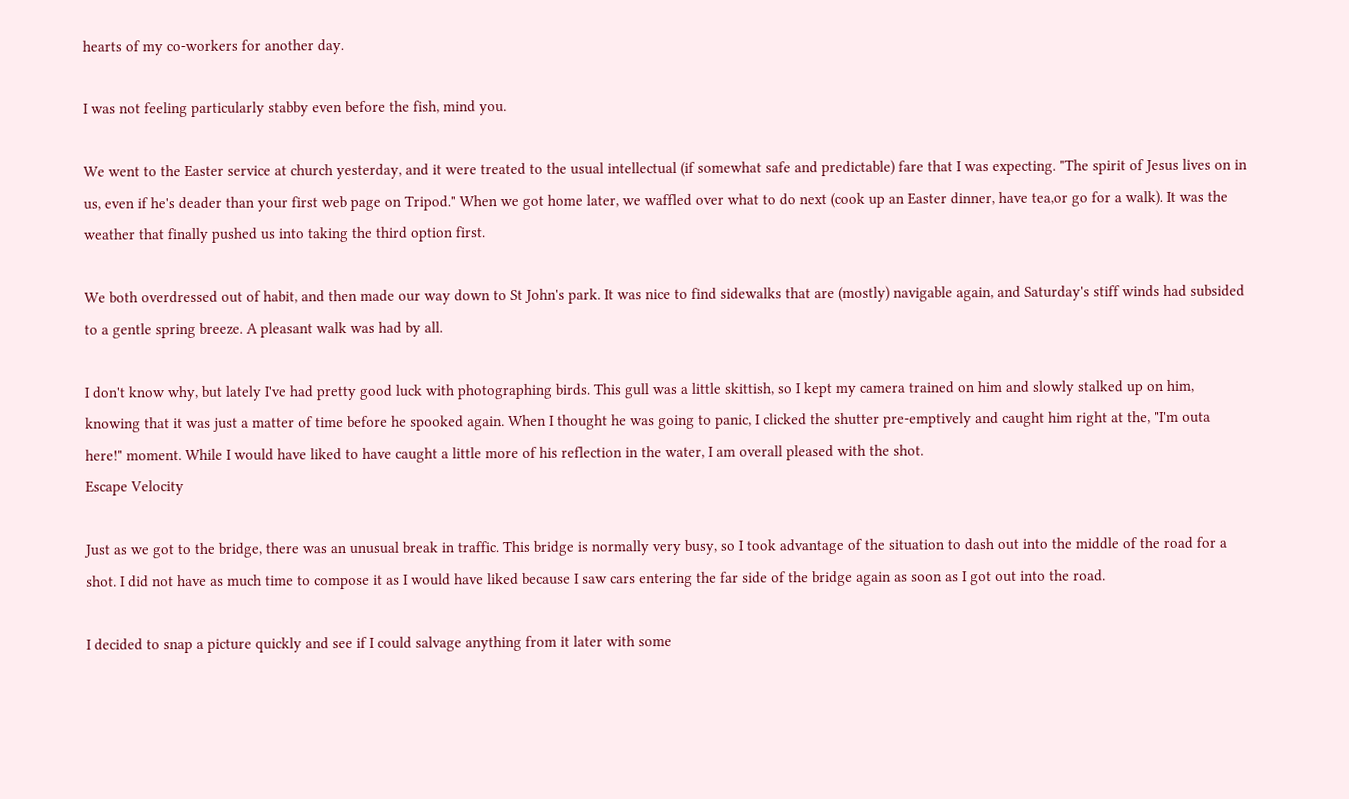hearts of my co-workers for another day.

I was not feeling particularly stabby even before the fish, mind you.

We went to the Easter service at church yesterday, and it were treated to the usual intellectual (if somewhat safe and predictable) fare that I was expecting. "The spirit of Jesus lives on in us, even if he's deader than your first web page on Tripod." When we got home later, we waffled over what to do next (cook up an Easter dinner, have tea,or go for a walk). It was the weather that finally pushed us into taking the third option first.

We both overdressed out of habit, and then made our way down to St John's park. It was nice to find sidewalks that are (mostly) navigable again, and Saturday's stiff winds had subsided to a gentle spring breeze. A pleasant walk was had by all.

I don't know why, but lately I've had pretty good luck with photographing birds. This gull was a little skittish, so I kept my camera trained on him and slowly stalked up on him, knowing that it was just a matter of time before he spooked again. When I thought he was going to panic, I clicked the shutter pre-emptively and caught him right at the, "I'm outa here!" moment. While I would have liked to have caught a little more of his reflection in the water, I am overall pleased with the shot.
Escape Velocity

Just as we got to the bridge, there was an unusual break in traffic. This bridge is normally very busy, so I took advantage of the situation to dash out into the middle of the road for a shot. I did not have as much time to compose it as I would have liked because I saw cars entering the far side of the bridge again as soon as I got out into the road.

I decided to snap a picture quickly and see if I could salvage anything from it later with some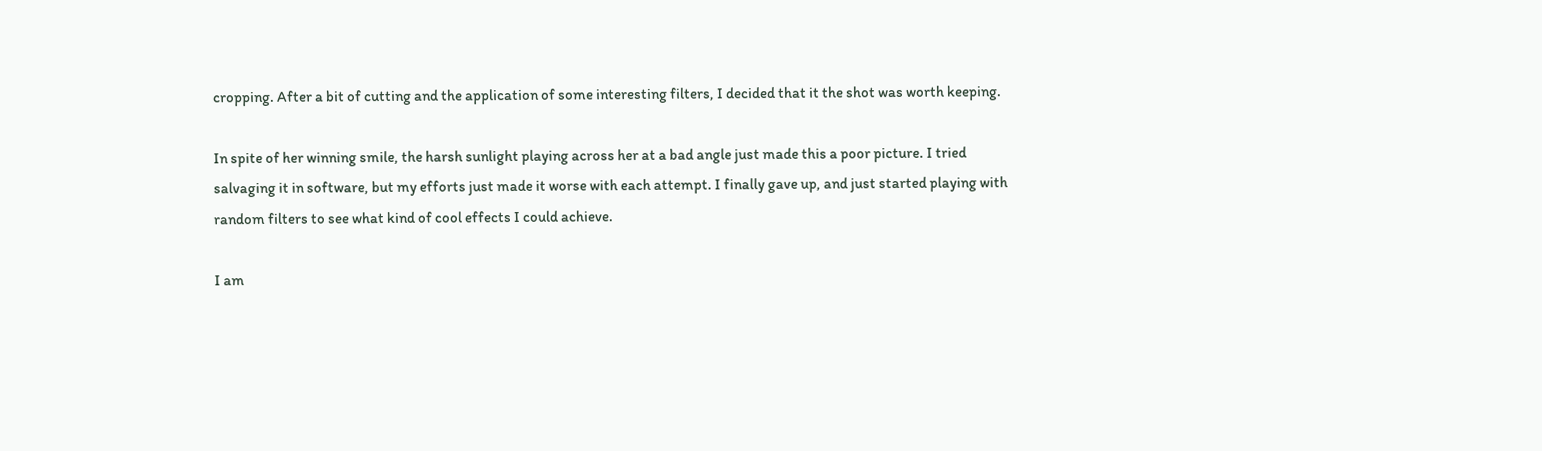cropping. After a bit of cutting and the application of some interesting filters, I decided that it the shot was worth keeping.

In spite of her winning smile, the harsh sunlight playing across her at a bad angle just made this a poor picture. I tried salvaging it in software, but my efforts just made it worse with each attempt. I finally gave up, and just started playing with random filters to see what kind of cool effects I could achieve.

I am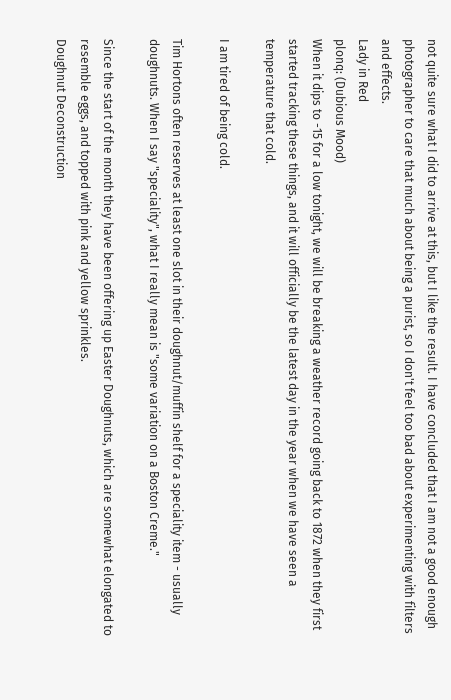not quite sure what I did to arrive at this, but I like the result. I have concluded that I am not a good enough photographer to care that much about being a purist, so I don't feel too bad about experimenting with filters and effects.
Lady in Red
plonq: (Dubious Mood)
When it dips to -15 for a low tonight, we will be breaking a weather record going back to 1872 when they first started tracking these things, and it will officially be the latest day in the year when we have seen a temperature that cold.

I am tired of being cold.

Tim Hortons often reserves at least one slot in their doughnut/muffin shelf for a speciality item - usually doughnuts. When I say "speciality", what I really mean is "some variation on a Boston Creme."

Since the start of the month they have been offering up Easter Doughnuts, which are somewhat elongated to resemble eggs, and topped with pink and yellow sprinkles.
Doughnut Deconstruction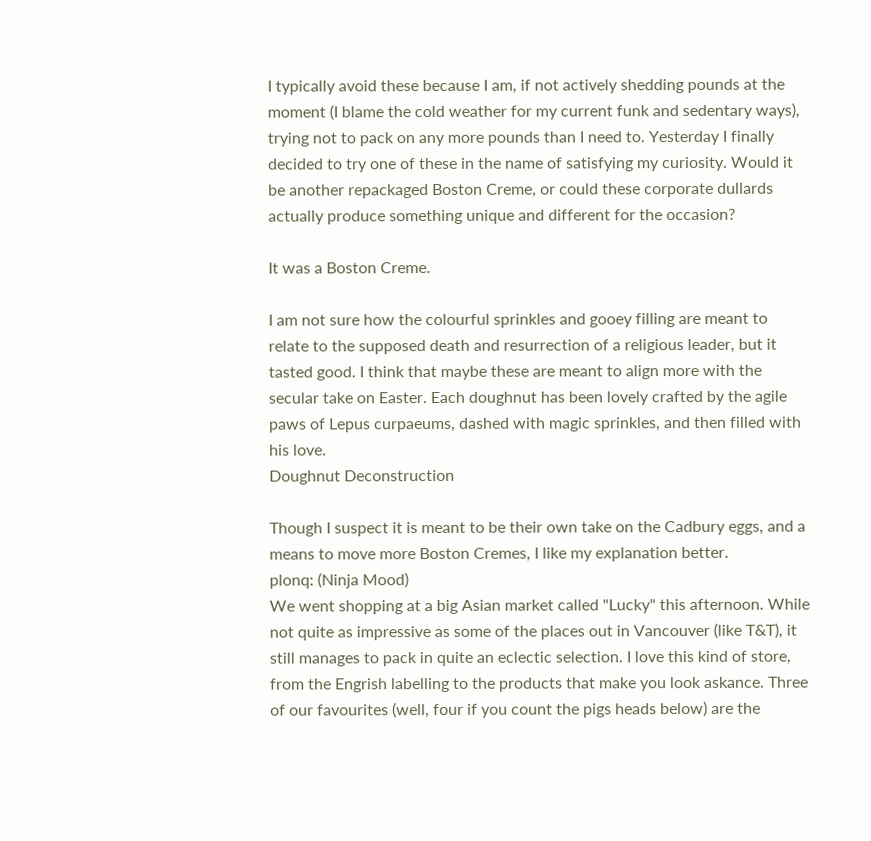I typically avoid these because I am, if not actively shedding pounds at the moment (I blame the cold weather for my current funk and sedentary ways), trying not to pack on any more pounds than I need to. Yesterday I finally decided to try one of these in the name of satisfying my curiosity. Would it be another repackaged Boston Creme, or could these corporate dullards actually produce something unique and different for the occasion?

It was a Boston Creme.

I am not sure how the colourful sprinkles and gooey filling are meant to relate to the supposed death and resurrection of a religious leader, but it tasted good. I think that maybe these are meant to align more with the secular take on Easter. Each doughnut has been lovely crafted by the agile paws of Lepus curpaeums, dashed with magic sprinkles, and then filled with his love.
Doughnut Deconstruction

Though I suspect it is meant to be their own take on the Cadbury eggs, and a means to move more Boston Cremes, I like my explanation better.
plonq: (Ninja Mood)
We went shopping at a big Asian market called "Lucky" this afternoon. While not quite as impressive as some of the places out in Vancouver (like T&T), it still manages to pack in quite an eclectic selection. I love this kind of store, from the Engrish labelling to the products that make you look askance. Three of our favourites (well, four if you count the pigs heads below) are the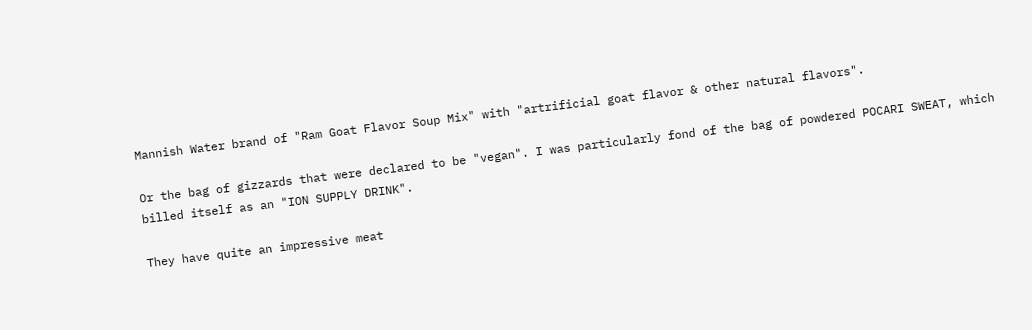Mannish Water brand of "Ram Goat Flavor Soup Mix" with "artrificial goat flavor & other natural flavors".

Or the bag of gizzards that were declared to be "vegan". I was particularly fond of the bag of powdered POCARI SWEAT, which billed itself as an "ION SUPPLY DRINK".

They have quite an impressive meat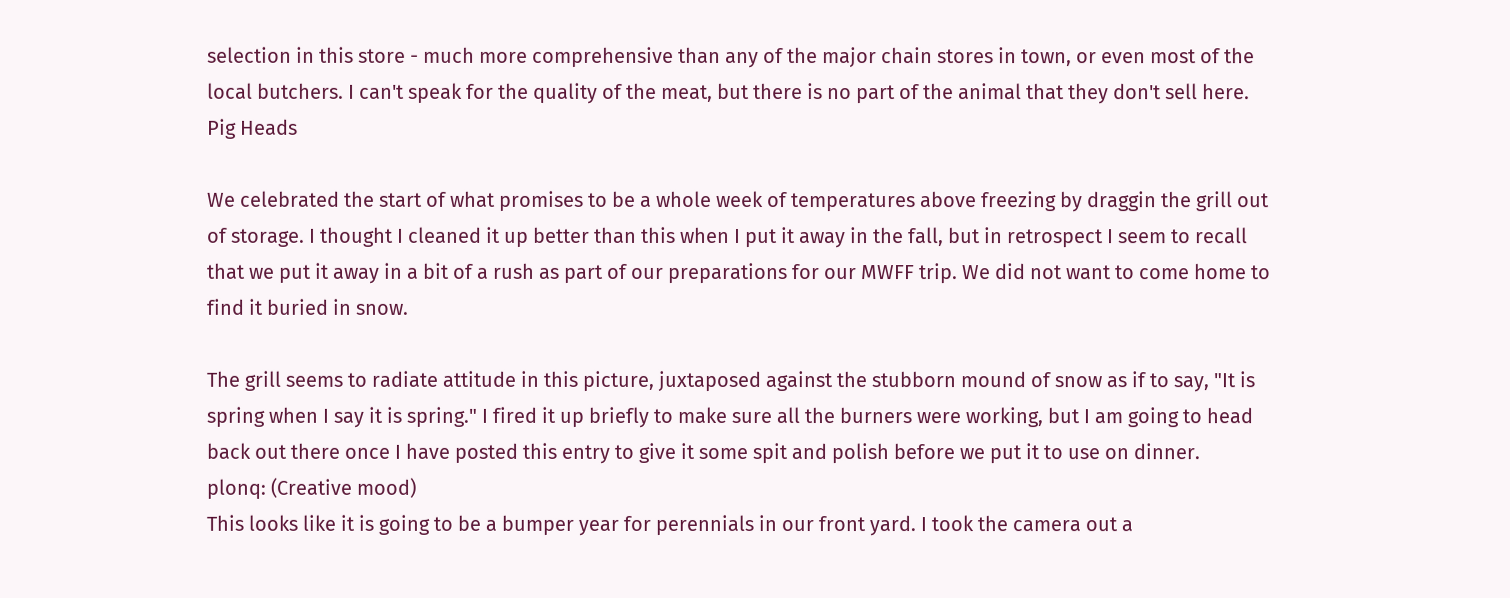selection in this store - much more comprehensive than any of the major chain stores in town, or even most of the local butchers. I can't speak for the quality of the meat, but there is no part of the animal that they don't sell here.
Pig Heads

We celebrated the start of what promises to be a whole week of temperatures above freezing by draggin the grill out of storage. I thought I cleaned it up better than this when I put it away in the fall, but in retrospect I seem to recall that we put it away in a bit of a rush as part of our preparations for our MWFF trip. We did not want to come home to find it buried in snow.

The grill seems to radiate attitude in this picture, juxtaposed against the stubborn mound of snow as if to say, "It is spring when I say it is spring." I fired it up briefly to make sure all the burners were working, but I am going to head back out there once I have posted this entry to give it some spit and polish before we put it to use on dinner.
plonq: (Creative mood)
This looks like it is going to be a bumper year for perennials in our front yard. I took the camera out a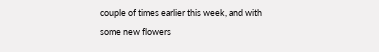couple of times earlier this week, and with some new flowers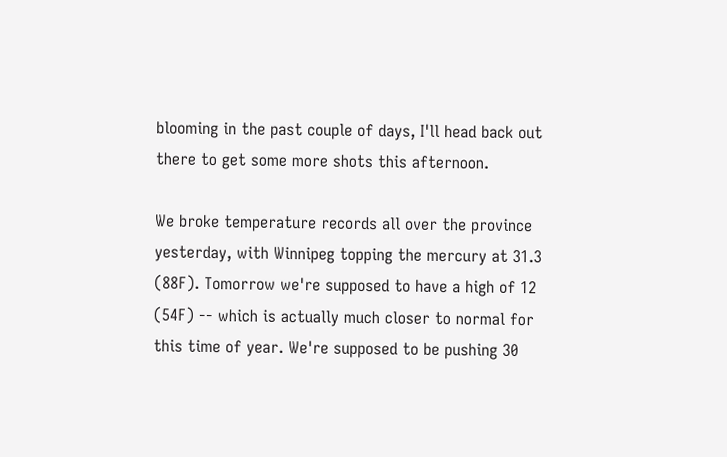blooming in the past couple of days, I'll head back out there to get some more shots this afternoon.

We broke temperature records all over the province yesterday, with Winnipeg topping the mercury at 31.3 (88F). Tomorrow we're supposed to have a high of 12 (54F) -- which is actually much closer to normal for this time of year. We're supposed to be pushing 30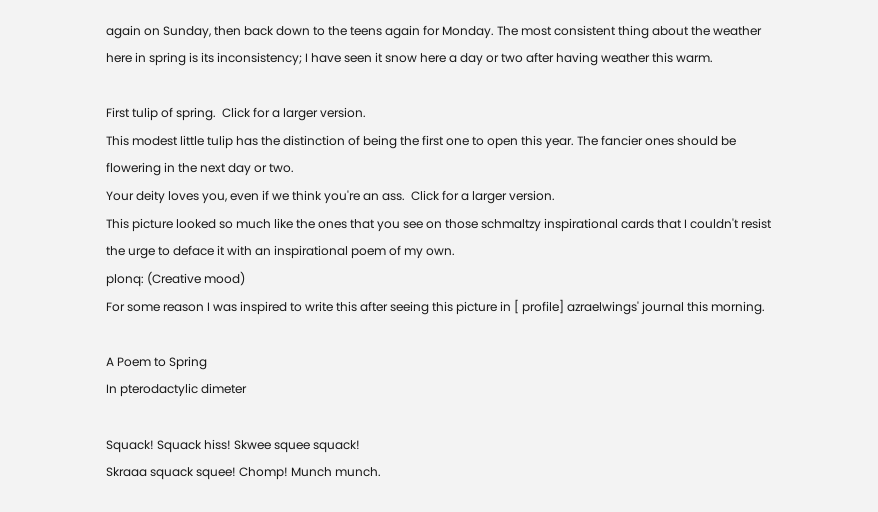again on Sunday, then back down to the teens again for Monday. The most consistent thing about the weather here in spring is its inconsistency; I have seen it snow here a day or two after having weather this warm.

First tulip of spring.  Click for a larger version.
This modest little tulip has the distinction of being the first one to open this year. The fancier ones should be flowering in the next day or two.
Your deity loves you, even if we think you're an ass.  Click for a larger version.
This picture looked so much like the ones that you see on those schmaltzy inspirational cards that I couldn't resist the urge to deface it with an inspirational poem of my own.
plonq: (Creative mood)
For some reason I was inspired to write this after seeing this picture in [ profile] azraelwings' journal this morning.

A Poem to Spring
In pterodactylic dimeter

Squack! Squack hiss! Skwee squee squack!
Skraaa squack squee! Chomp! Munch munch.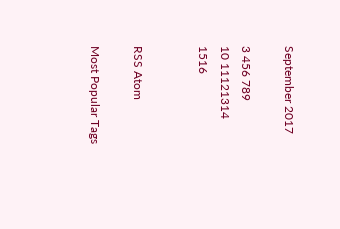September 2017

3 456 789
10 11121314 1516


RSS Atom

Most Popular Tags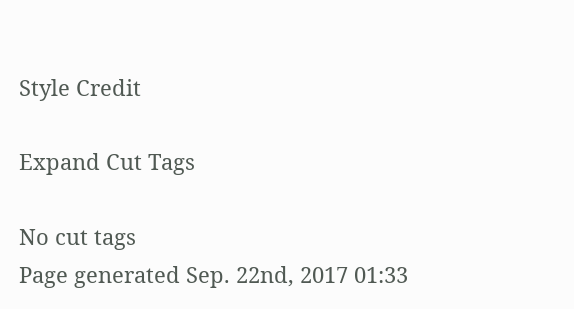Style Credit

Expand Cut Tags

No cut tags
Page generated Sep. 22nd, 2017 01:33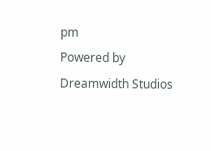pm
Powered by Dreamwidth Studios